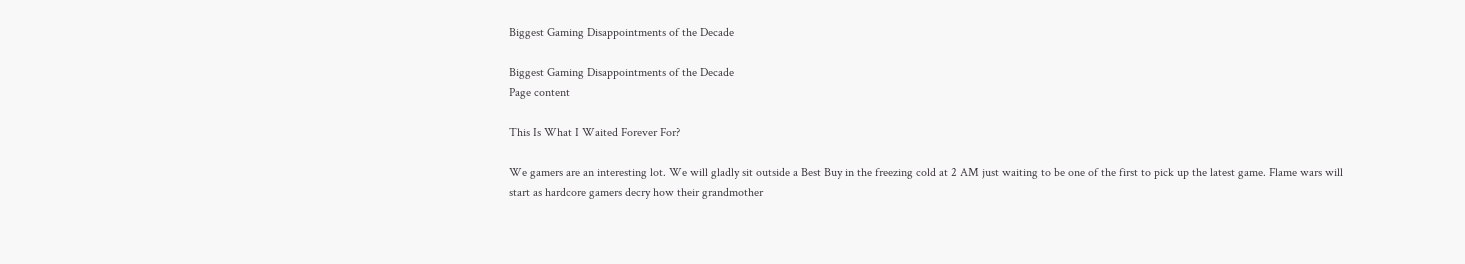Biggest Gaming Disappointments of the Decade

Biggest Gaming Disappointments of the Decade
Page content

This Is What I Waited Forever For?

We gamers are an interesting lot. We will gladly sit outside a Best Buy in the freezing cold at 2 AM just waiting to be one of the first to pick up the latest game. Flame wars will start as hardcore gamers decry how their grandmother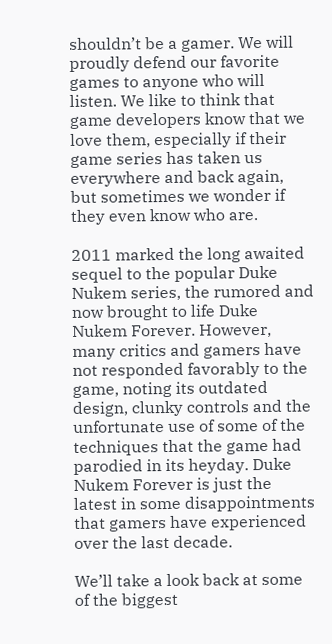shouldn’t be a gamer. We will proudly defend our favorite games to anyone who will listen. We like to think that game developers know that we love them, especially if their game series has taken us everywhere and back again, but sometimes we wonder if they even know who are.

2011 marked the long awaited sequel to the popular Duke Nukem series, the rumored and now brought to life Duke Nukem Forever. However, many critics and gamers have not responded favorably to the game, noting its outdated design, clunky controls and the unfortunate use of some of the techniques that the game had parodied in its heyday. Duke Nukem Forever is just the latest in some disappointments that gamers have experienced over the last decade.

We’ll take a look back at some of the biggest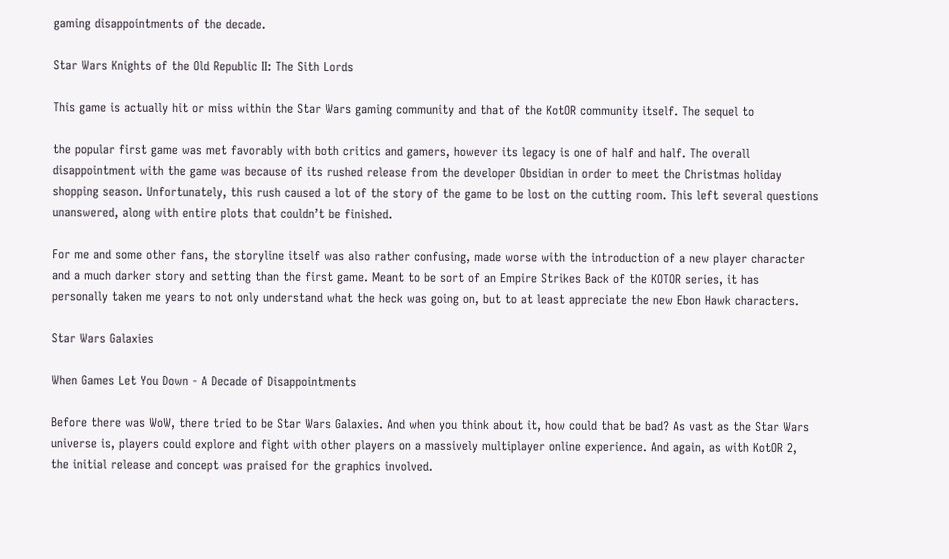gaming disappointments of the decade.

Star Wars Knights of the Old Republic II: The Sith Lords

This game is actually hit or miss within the Star Wars gaming community and that of the KotOR community itself. The sequel to

the popular first game was met favorably with both critics and gamers, however its legacy is one of half and half. The overall disappointment with the game was because of its rushed release from the developer Obsidian in order to meet the Christmas holiday shopping season. Unfortunately, this rush caused a lot of the story of the game to be lost on the cutting room. This left several questions unanswered, along with entire plots that couldn’t be finished.

For me and some other fans, the storyline itself was also rather confusing, made worse with the introduction of a new player character and a much darker story and setting than the first game. Meant to be sort of an Empire Strikes Back of the KOTOR series, it has personally taken me years to not only understand what the heck was going on, but to at least appreciate the new Ebon Hawk characters.

Star Wars Galaxies

When Games Let You Down - A Decade of Disappointments

Before there was WoW, there tried to be Star Wars Galaxies. And when you think about it, how could that be bad? As vast as the Star Wars universe is, players could explore and fight with other players on a massively multiplayer online experience. And again, as with KotOR 2, the initial release and concept was praised for the graphics involved.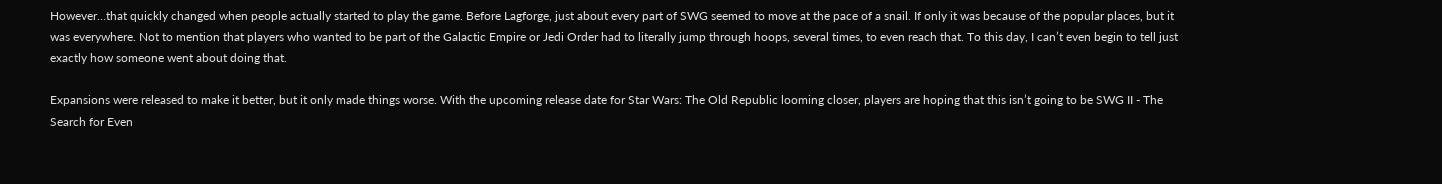However…that quickly changed when people actually started to play the game. Before Lagforge, just about every part of SWG seemed to move at the pace of a snail. If only it was because of the popular places, but it was everywhere. Not to mention that players who wanted to be part of the Galactic Empire or Jedi Order had to literally jump through hoops, several times, to even reach that. To this day, I can’t even begin to tell just exactly how someone went about doing that.

Expansions were released to make it better, but it only made things worse. With the upcoming release date for Star Wars: The Old Republic looming closer, players are hoping that this isn’t going to be SWG II - The Search for Even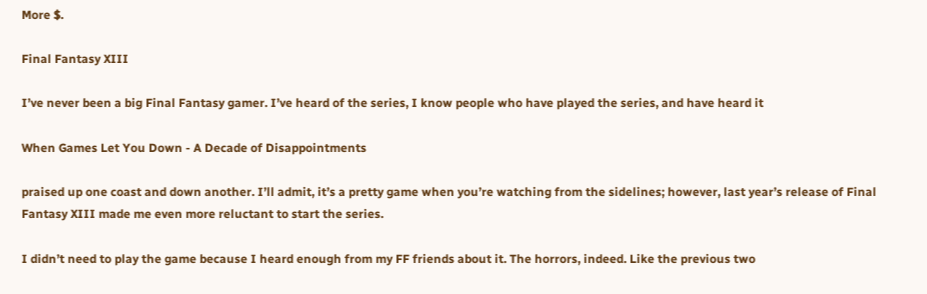More $.

Final Fantasy XIII

I’ve never been a big Final Fantasy gamer. I’ve heard of the series, I know people who have played the series, and have heard it

When Games Let You Down - A Decade of Disappointments

praised up one coast and down another. I’ll admit, it’s a pretty game when you’re watching from the sidelines; however, last year’s release of Final Fantasy XIII made me even more reluctant to start the series.

I didn’t need to play the game because I heard enough from my FF friends about it. The horrors, indeed. Like the previous two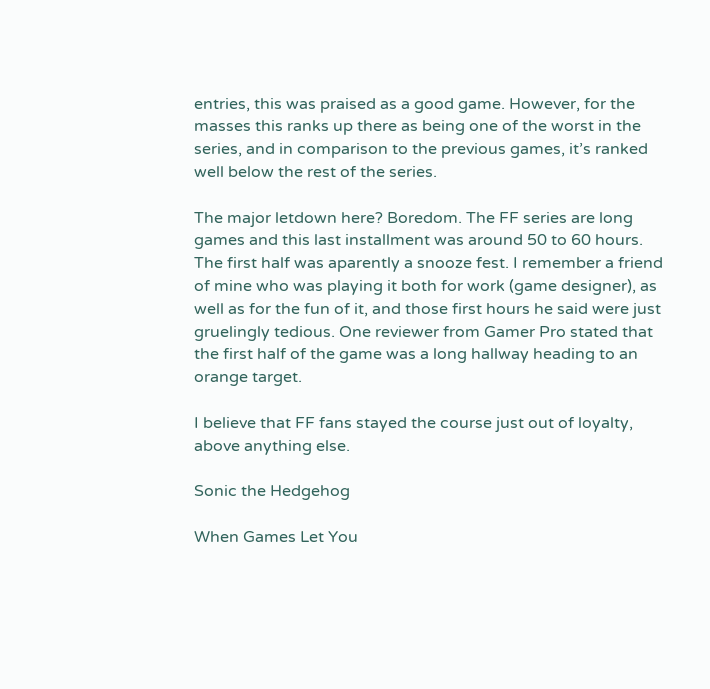entries, this was praised as a good game. However, for the masses this ranks up there as being one of the worst in the series, and in comparison to the previous games, it’s ranked well below the rest of the series.

The major letdown here? Boredom. The FF series are long games and this last installment was around 50 to 60 hours. The first half was aparently a snooze fest. I remember a friend of mine who was playing it both for work (game designer), as well as for the fun of it, and those first hours he said were just gruelingly tedious. One reviewer from Gamer Pro stated that the first half of the game was a long hallway heading to an orange target.

I believe that FF fans stayed the course just out of loyalty, above anything else.

Sonic the Hedgehog

When Games Let You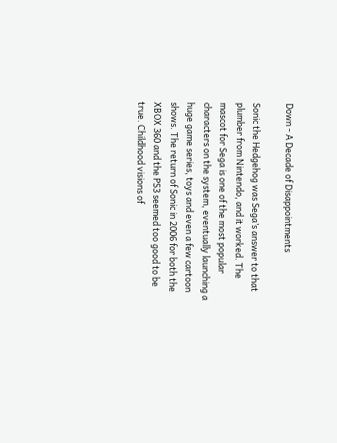Down - A Decade of Disappointments

Sonic the Hedgehog was Sega’s answer to that plumber from Nintendo, and it worked. The mascot for Sega is one of the most popular characters on the system, eventually launching a huge game series, toys and even a few cartoon shows. The return of Sonic in 2006 for both the XBOX 360 and the PS3 seemed too good to be true. Childhood visions of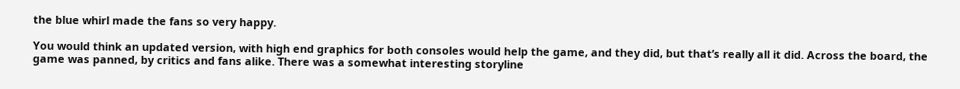the blue whirl made the fans so very happy.

You would think an updated version, with high end graphics for both consoles would help the game, and they did, but that’s really all it did. Across the board, the game was panned, by critics and fans alike. There was a somewhat interesting storyline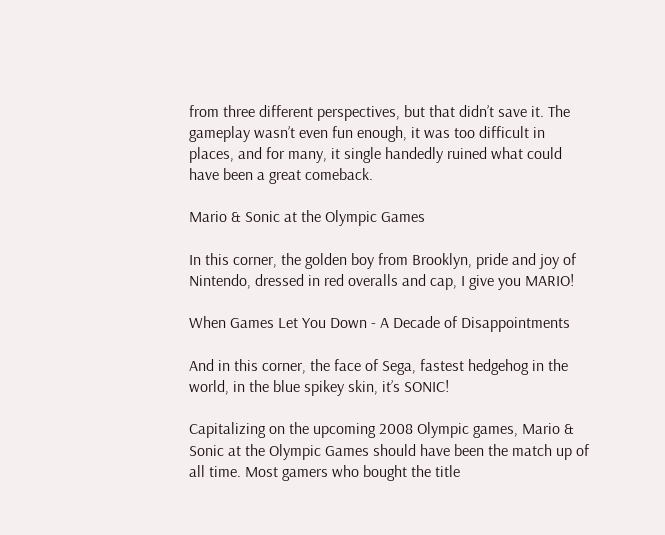from three different perspectives, but that didn’t save it. The gameplay wasn’t even fun enough, it was too difficult in places, and for many, it single handedly ruined what could have been a great comeback.

Mario & Sonic at the Olympic Games

In this corner, the golden boy from Brooklyn, pride and joy of Nintendo, dressed in red overalls and cap, I give you MARIO!

When Games Let You Down - A Decade of Disappointments

And in this corner, the face of Sega, fastest hedgehog in the world, in the blue spikey skin, it’s SONIC!

Capitalizing on the upcoming 2008 Olympic games, Mario & Sonic at the Olympic Games should have been the match up of all time. Most gamers who bought the title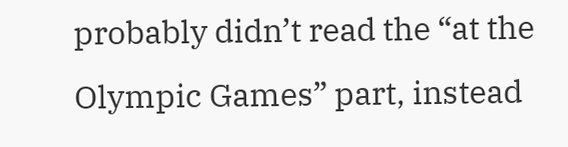probably didn’t read the “at the Olympic Games” part, instead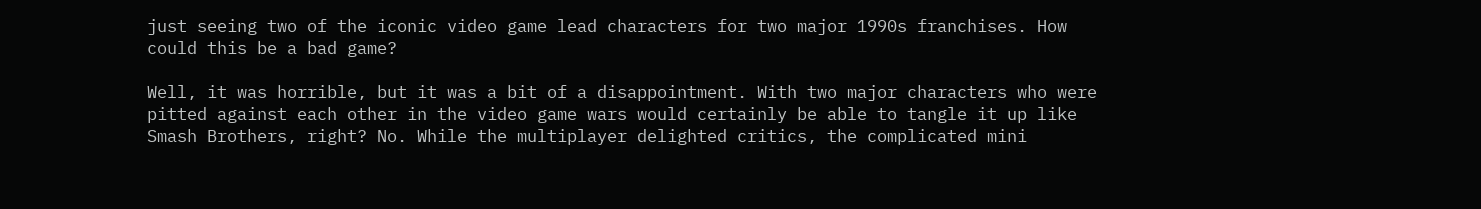just seeing two of the iconic video game lead characters for two major 1990s franchises. How could this be a bad game?

Well, it was horrible, but it was a bit of a disappointment. With two major characters who were pitted against each other in the video game wars would certainly be able to tangle it up like Smash Brothers, right? No. While the multiplayer delighted critics, the complicated mini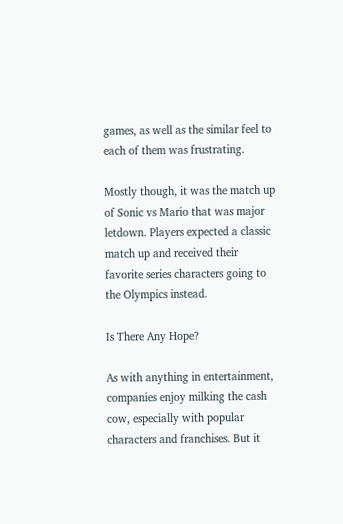games, as well as the similar feel to each of them was frustrating.

Mostly though, it was the match up of Sonic vs Mario that was major letdown. Players expected a classic match up and received their favorite series characters going to the Olympics instead.

Is There Any Hope?

As with anything in entertainment, companies enjoy milking the cash cow, especially with popular characters and franchises. But it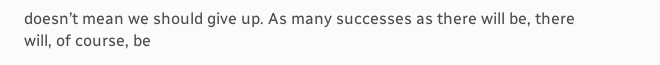doesn’t mean we should give up. As many successes as there will be, there will, of course, be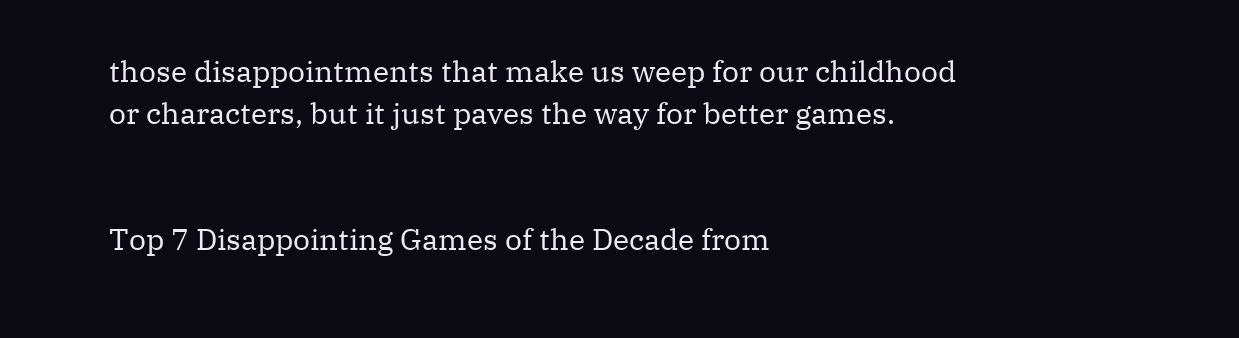those disappointments that make us weep for our childhood or characters, but it just paves the way for better games.


Top 7 Disappointing Games of the Decade from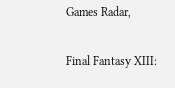Games Radar,

Final Fantasy XIII: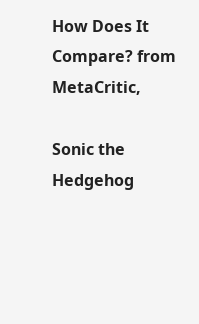How Does It Compare? from MetaCritic,

Sonic the Hedgehog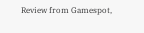Review from Gamespot,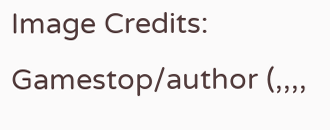Image Credits: Gamestop/author (,,,,